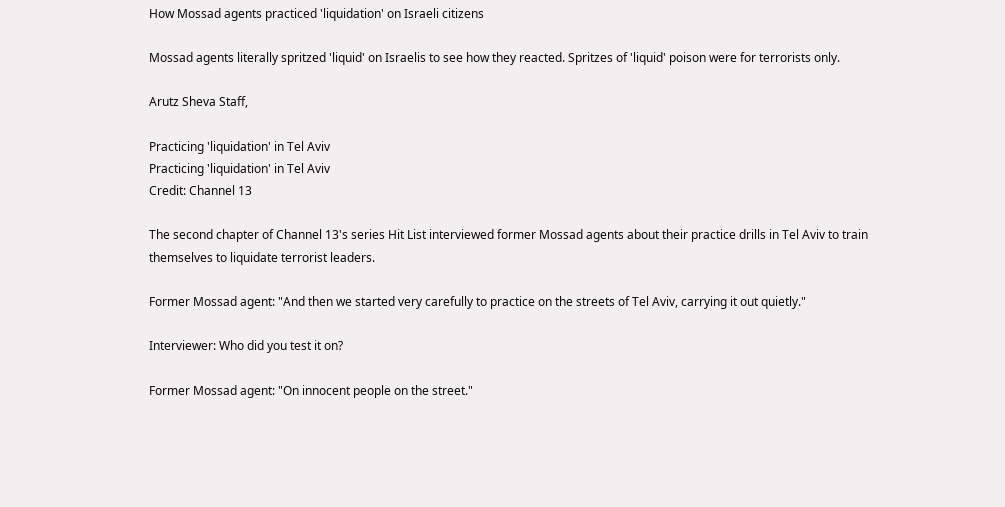How Mossad agents practiced 'liquidation' on Israeli citizens

Mossad agents literally spritzed 'liquid' on Israelis to see how they reacted. Spritzes of 'liquid' poison were for terrorists only.

Arutz Sheva Staff,

Practicing 'liquidation' in Tel Aviv
Practicing 'liquidation' in Tel Aviv
Credit: Channel 13

The second chapter of Channel 13's series Hit List interviewed former Mossad agents about their practice drills in Tel Aviv to train themselves to liquidate terrorist leaders.

Former Mossad agent: "And then we started very carefully to practice on the streets of Tel Aviv, carrying it out quietly."

Interviewer: Who did you test it on?

Former Mossad agent: "On innocent people on the street."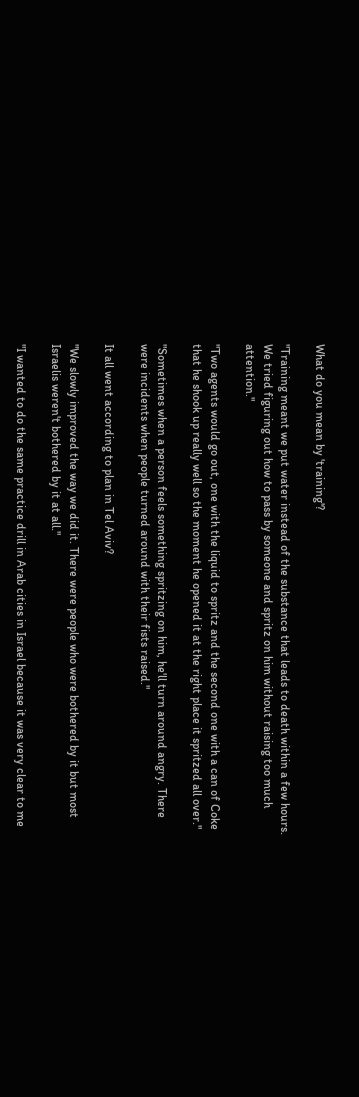What do you mean by 'training'?

"Training meant we put water instead of the substance that leads to death within a few hours. We tried figuring out how to pass by someone and spritz on him without raising too much attention."

"Two agents would go out, one with the liquid to spritz and the second one with a can of Coke that he shook up really well so the moment he opened it at the right place it spritzed all over."

"Sometimes when a person feels something spritzing on him, he'll turn around angry. There were incidents when people turned around with their fists raised."

It all went according to plan in Tel Aviv?

"We slowly improved the way we did it. There were people who were bothered by it but most Israelis weren't bothered by it at all."

"I wanted to do the same practice drill in Arab cities in Israel because it was very clear to me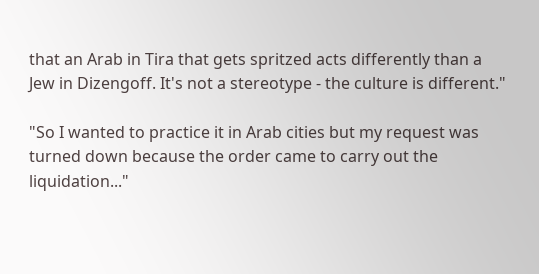that an Arab in Tira that gets spritzed acts differently than a Jew in Dizengoff. It's not a stereotype - the culture is different."

"So I wanted to practice it in Arab cities but my request was turned down because the order came to carry out the liquidation..."